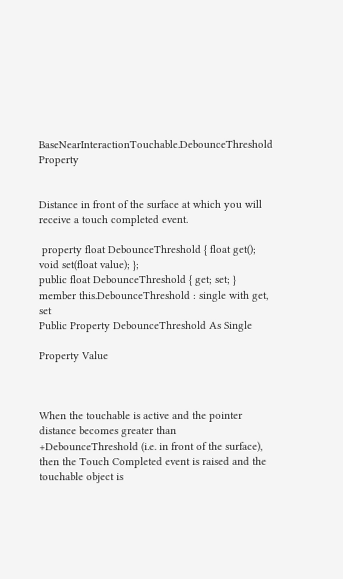BaseNearInteractionTouchable.DebounceThreshold Property


Distance in front of the surface at which you will receive a touch completed event.

 property float DebounceThreshold { float get(); void set(float value); };
public float DebounceThreshold { get; set; }
member this.DebounceThreshold : single with get, set
Public Property DebounceThreshold As Single

Property Value



When the touchable is active and the pointer distance becomes greater than +DebounceThreshold (i.e. in front of the surface), then the Touch Completed event is raised and the touchable object is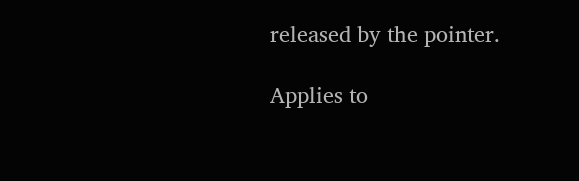released by the pointer.

Applies to